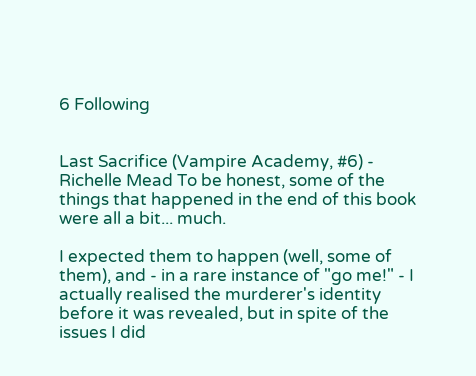6 Following


Last Sacrifice (Vampire Academy, #6) - Richelle Mead To be honest, some of the things that happened in the end of this book were all a bit... much.

I expected them to happen (well, some of them), and - in a rare instance of "go me!" - I actually realised the murderer's identity before it was revealed, but in spite of the issues I did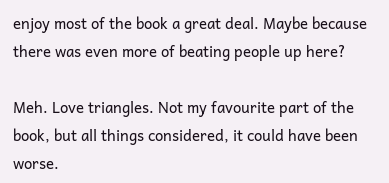enjoy most of the book a great deal. Maybe because there was even more of beating people up here?

Meh. Love triangles. Not my favourite part of the book, but all things considered, it could have been worse.